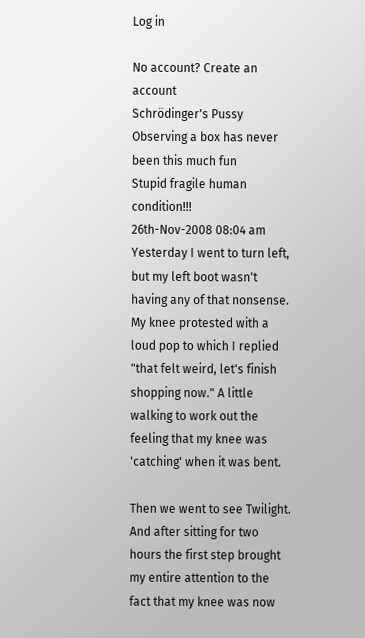Log in

No account? Create an account
Schrödinger's Pussy
Observing a box has never been this much fun
Stupid fragile human condition!!!
26th-Nov-2008 08:04 am
Yesterday I went to turn left, but my left boot wasn't having any of that nonsense. My knee protested with a loud pop to which I replied "that felt weird, let's finish shopping now." A little walking to work out the feeling that my knee was 'catching' when it was bent.

Then we went to see Twilight. And after sitting for two hours the first step brought my entire attention to the fact that my knee was now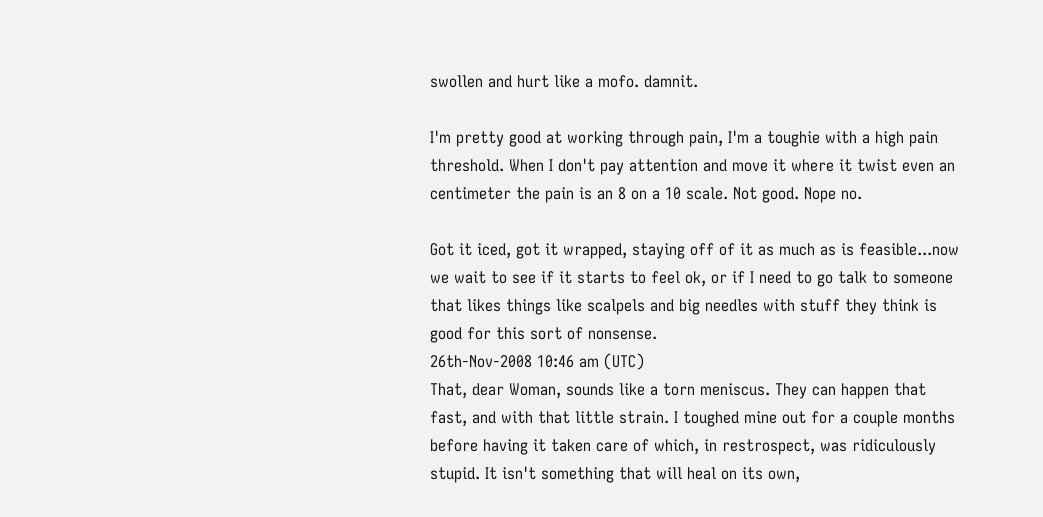swollen and hurt like a mofo. damnit.

I'm pretty good at working through pain, I'm a toughie with a high pain threshold. When I don't pay attention and move it where it twist even an centimeter the pain is an 8 on a 10 scale. Not good. Nope no.

Got it iced, got it wrapped, staying off of it as much as is feasible...now we wait to see if it starts to feel ok, or if I need to go talk to someone that likes things like scalpels and big needles with stuff they think is good for this sort of nonsense.
26th-Nov-2008 10:46 am (UTC)
That, dear Woman, sounds like a torn meniscus. They can happen that fast, and with that little strain. I toughed mine out for a couple months before having it taken care of which, in restrospect, was ridiculously stupid. It isn't something that will heal on its own,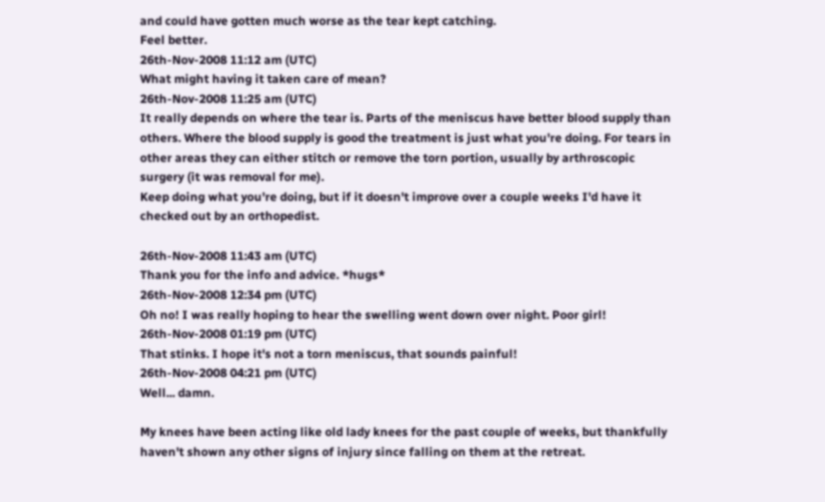and could have gotten much worse as the tear kept catching.
Feel better.
26th-Nov-2008 11:12 am (UTC)
What might having it taken care of mean?
26th-Nov-2008 11:25 am (UTC)
It really depends on where the tear is. Parts of the meniscus have better blood supply than others. Where the blood supply is good the treatment is just what you're doing. For tears in other areas they can either stitch or remove the torn portion, usually by arthroscopic surgery (it was removal for me).
Keep doing what you're doing, but if it doesn't improve over a couple weeks I'd have it checked out by an orthopedist.

26th-Nov-2008 11:43 am (UTC)
Thank you for the info and advice. *hugs*
26th-Nov-2008 12:34 pm (UTC)
Oh no! I was really hoping to hear the swelling went down over night. Poor girl!
26th-Nov-2008 01:19 pm (UTC)
That stinks. I hope it's not a torn meniscus, that sounds painful!
26th-Nov-2008 04:21 pm (UTC)
Well... damn.

My knees have been acting like old lady knees for the past couple of weeks, but thankfully haven't shown any other signs of injury since falling on them at the retreat.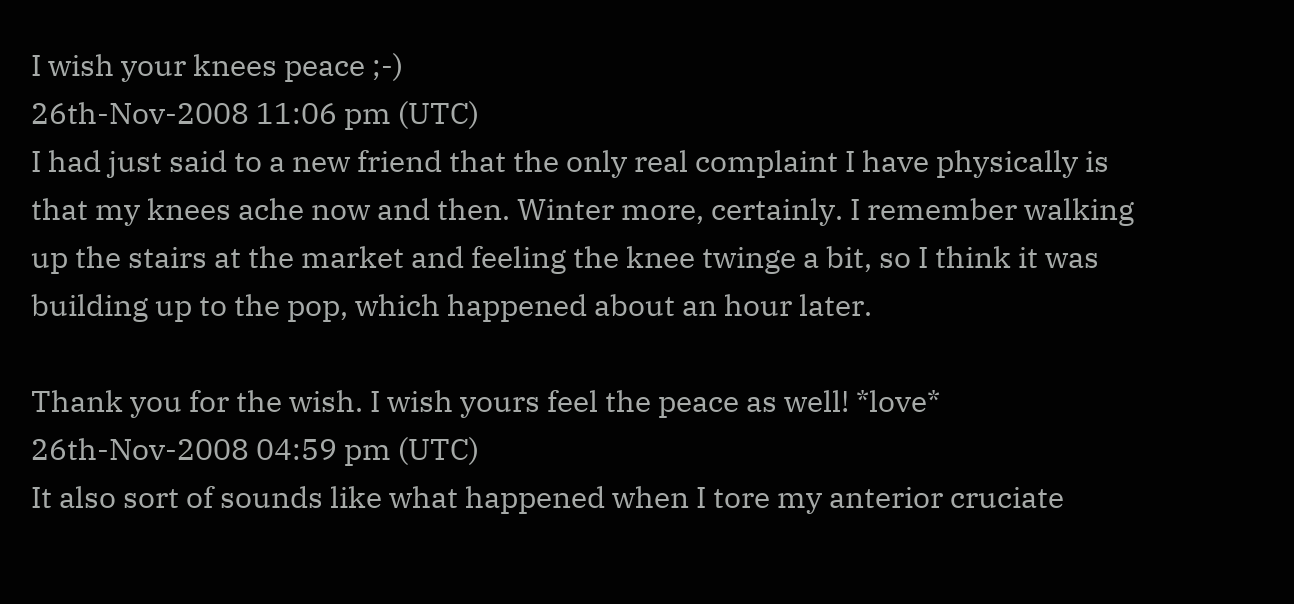I wish your knees peace ;-)
26th-Nov-2008 11:06 pm (UTC)
I had just said to a new friend that the only real complaint I have physically is that my knees ache now and then. Winter more, certainly. I remember walking up the stairs at the market and feeling the knee twinge a bit, so I think it was building up to the pop, which happened about an hour later.

Thank you for the wish. I wish yours feel the peace as well! *love*
26th-Nov-2008 04:59 pm (UTC)
It also sort of sounds like what happened when I tore my anterior cruciate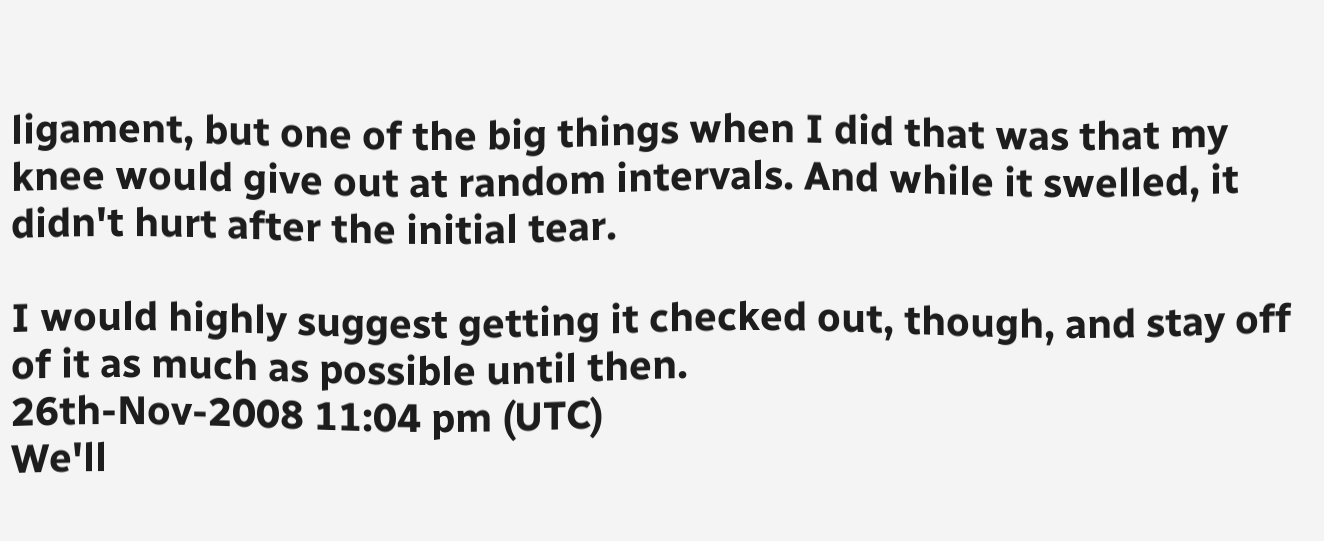ligament, but one of the big things when I did that was that my knee would give out at random intervals. And while it swelled, it didn't hurt after the initial tear.

I would highly suggest getting it checked out, though, and stay off of it as much as possible until then.
26th-Nov-2008 11:04 pm (UTC)
We'll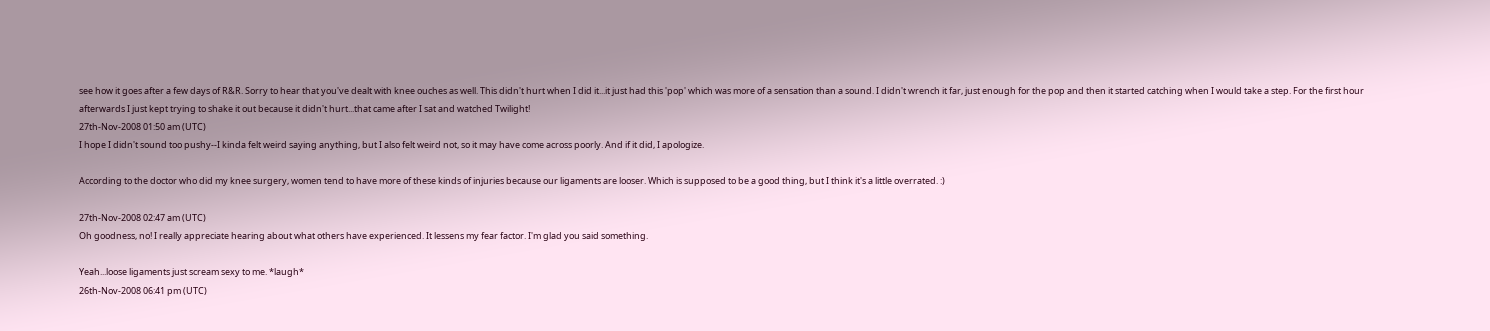see how it goes after a few days of R&R. Sorry to hear that you've dealt with knee ouches as well. This didn't hurt when I did it...it just had this 'pop' which was more of a sensation than a sound. I didn't wrench it far, just enough for the pop and then it started catching when I would take a step. For the first hour afterwards I just kept trying to shake it out because it didn't hurt...that came after I sat and watched Twilight!
27th-Nov-2008 01:50 am (UTC)
I hope I didn't sound too pushy--I kinda felt weird saying anything, but I also felt weird not, so it may have come across poorly. And if it did, I apologize.

According to the doctor who did my knee surgery, women tend to have more of these kinds of injuries because our ligaments are looser. Which is supposed to be a good thing, but I think it's a little overrated. :)

27th-Nov-2008 02:47 am (UTC)
Oh goodness, no! I really appreciate hearing about what others have experienced. It lessens my fear factor. I'm glad you said something.

Yeah...loose ligaments just scream sexy to me. *laugh*
26th-Nov-2008 06:41 pm (UTC)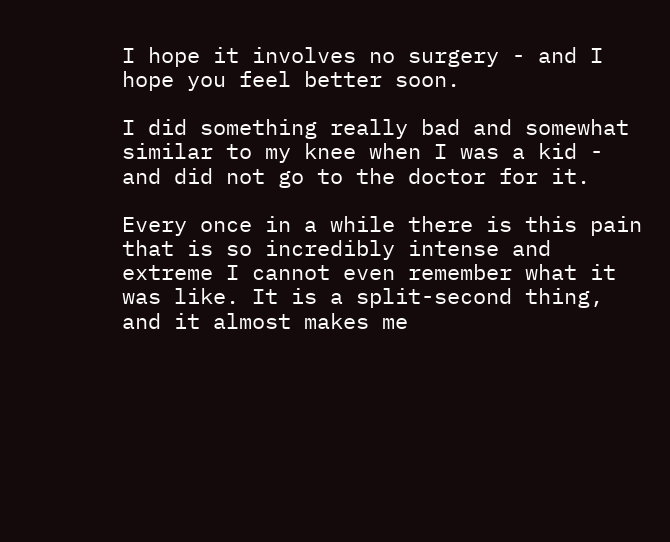I hope it involves no surgery - and I hope you feel better soon.

I did something really bad and somewhat similar to my knee when I was a kid - and did not go to the doctor for it.

Every once in a while there is this pain that is so incredibly intense and extreme I cannot even remember what it was like. It is a split-second thing, and it almost makes me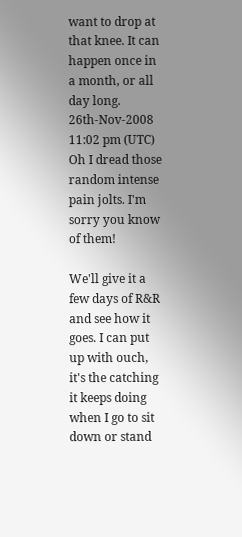want to drop at that knee. It can happen once in a month, or all day long.
26th-Nov-2008 11:02 pm (UTC)
Oh I dread those random intense pain jolts. I'm sorry you know of them!

We'll give it a few days of R&R and see how it goes. I can put up with ouch, it's the catching it keeps doing when I go to sit down or stand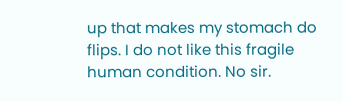up that makes my stomach do flips. I do not like this fragile human condition. No sir.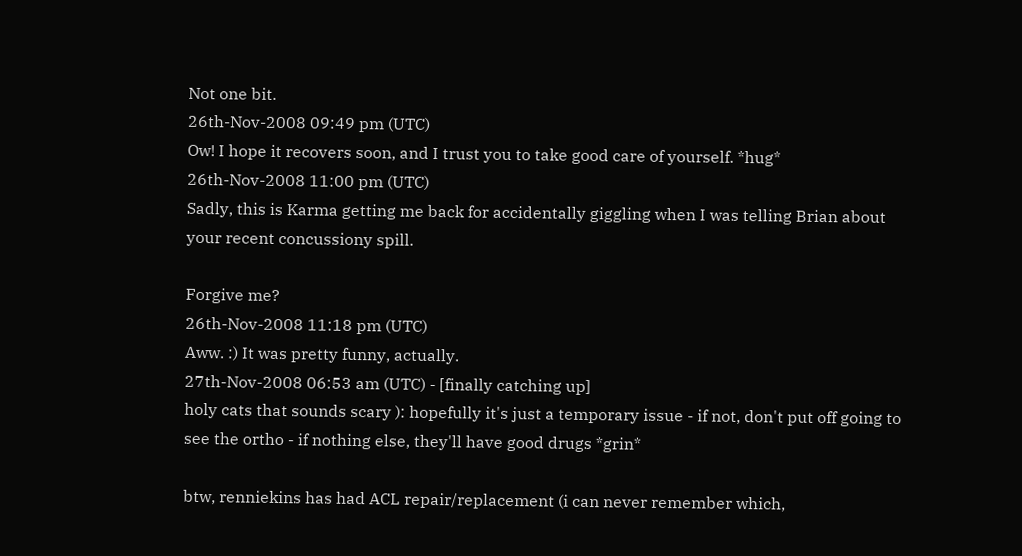Not one bit.
26th-Nov-2008 09:49 pm (UTC)
Ow! I hope it recovers soon, and I trust you to take good care of yourself. *hug*
26th-Nov-2008 11:00 pm (UTC)
Sadly, this is Karma getting me back for accidentally giggling when I was telling Brian about your recent concussiony spill.

Forgive me?
26th-Nov-2008 11:18 pm (UTC)
Aww. :) It was pretty funny, actually.
27th-Nov-2008 06:53 am (UTC) - [finally catching up]
holy cats that sounds scary ): hopefully it's just a temporary issue - if not, don't put off going to see the ortho - if nothing else, they'll have good drugs *grin*

btw, renniekins has had ACL repair/replacement (i can never remember which,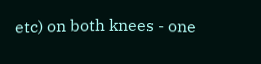etc) on both knees - one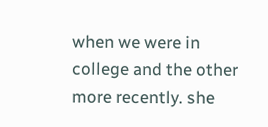when we were in college and the other more recently. she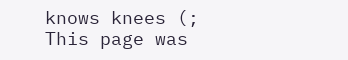knows knees (;
This page was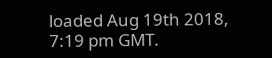loaded Aug 19th 2018, 7:19 pm GMT.